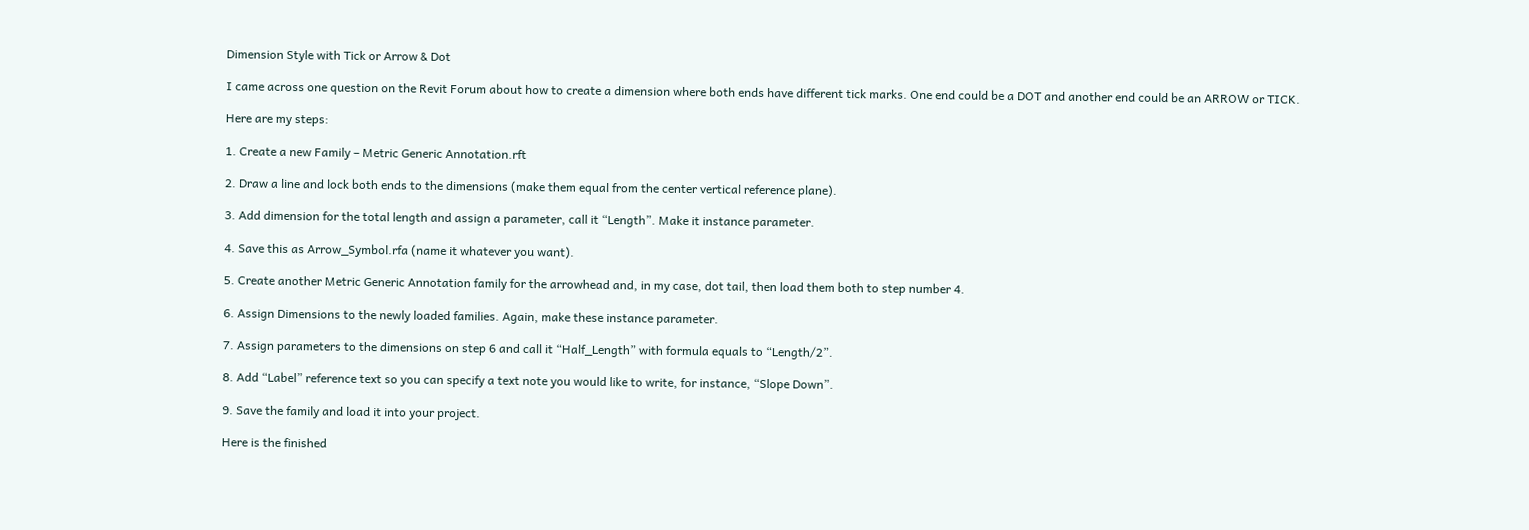Dimension Style with Tick or Arrow & Dot

I came across one question on the Revit Forum about how to create a dimension where both ends have different tick marks. One end could be a DOT and another end could be an ARROW or TICK.

Here are my steps:

1. Create a new Family – Metric Generic Annotation.rft

2. Draw a line and lock both ends to the dimensions (make them equal from the center vertical reference plane).

3. Add dimension for the total length and assign a parameter, call it “Length”. Make it instance parameter.

4. Save this as Arrow_Symbol.rfa (name it whatever you want).

5. Create another Metric Generic Annotation family for the arrowhead and, in my case, dot tail, then load them both to step number 4.

6. Assign Dimensions to the newly loaded families. Again, make these instance parameter.

7. Assign parameters to the dimensions on step 6 and call it “Half_Length” with formula equals to “Length/2”.

8. Add “Label” reference text so you can specify a text note you would like to write, for instance, “Slope Down”.

9. Save the family and load it into your project.

Here is the finished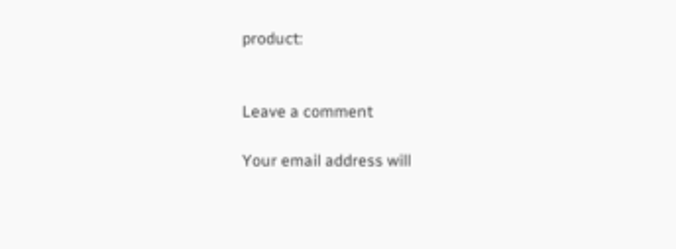product:


Leave a comment

Your email address will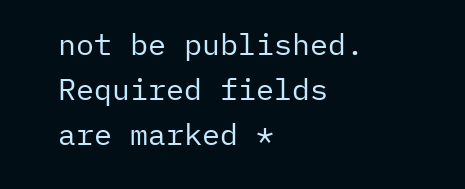not be published. Required fields are marked *